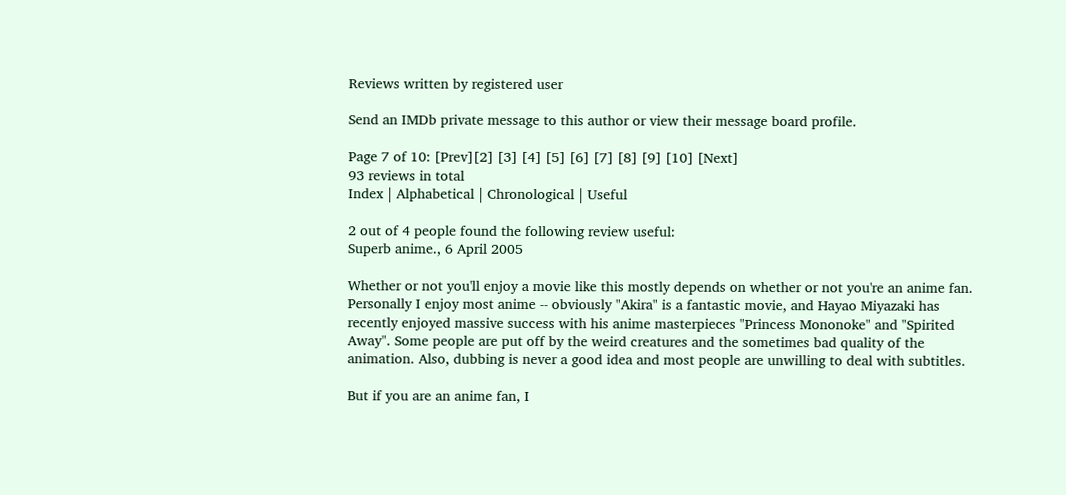Reviews written by registered user

Send an IMDb private message to this author or view their message board profile.

Page 7 of 10: [Prev][2] [3] [4] [5] [6] [7] [8] [9] [10] [Next]
93 reviews in total
Index | Alphabetical | Chronological | Useful

2 out of 4 people found the following review useful:
Superb anime., 6 April 2005

Whether or not you'll enjoy a movie like this mostly depends on whether or not you're an anime fan. Personally I enjoy most anime -- obviously "Akira" is a fantastic movie, and Hayao Miyazaki has recently enjoyed massive success with his anime masterpieces "Princess Mononoke" and "Spirited Away". Some people are put off by the weird creatures and the sometimes bad quality of the animation. Also, dubbing is never a good idea and most people are unwilling to deal with subtitles.

But if you are an anime fan, I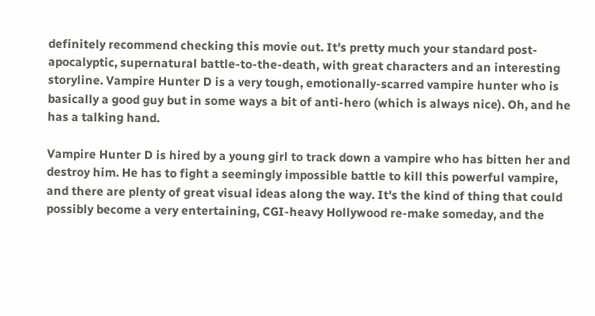definitely recommend checking this movie out. It's pretty much your standard post-apocalyptic, supernatural battle-to-the-death, with great characters and an interesting storyline. Vampire Hunter D is a very tough, emotionally-scarred vampire hunter who is basically a good guy but in some ways a bit of anti-hero (which is always nice). Oh, and he has a talking hand.

Vampire Hunter D is hired by a young girl to track down a vampire who has bitten her and destroy him. He has to fight a seemingly impossible battle to kill this powerful vampire, and there are plenty of great visual ideas along the way. It's the kind of thing that could possibly become a very entertaining, CGI-heavy Hollywood re-make someday, and the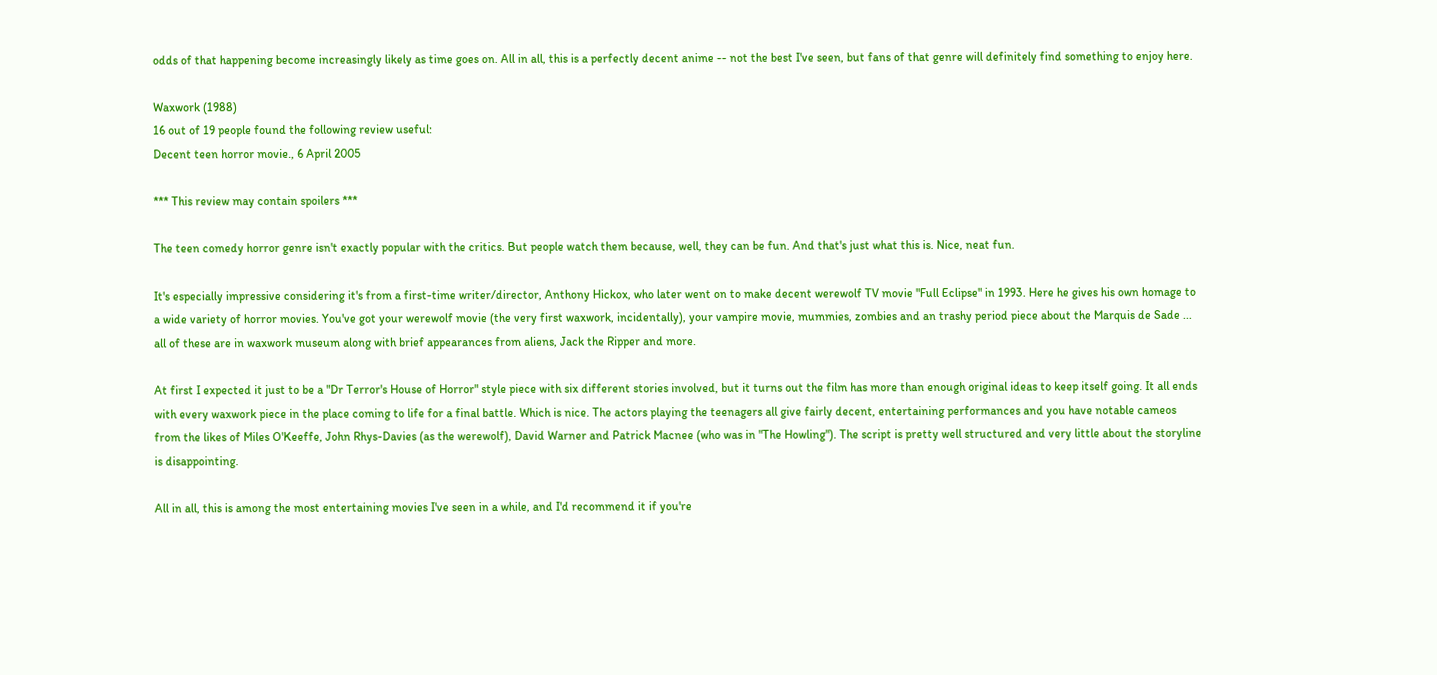odds of that happening become increasingly likely as time goes on. All in all, this is a perfectly decent anime -- not the best I've seen, but fans of that genre will definitely find something to enjoy here.

Waxwork (1988)
16 out of 19 people found the following review useful:
Decent teen horror movie., 6 April 2005

*** This review may contain spoilers ***

The teen comedy horror genre isn't exactly popular with the critics. But people watch them because, well, they can be fun. And that's just what this is. Nice, neat fun.

It's especially impressive considering it's from a first-time writer/director, Anthony Hickox, who later went on to make decent werewolf TV movie "Full Eclipse" in 1993. Here he gives his own homage to a wide variety of horror movies. You've got your werewolf movie (the very first waxwork, incidentally), your vampire movie, mummies, zombies and an trashy period piece about the Marquis de Sade ... all of these are in waxwork museum along with brief appearances from aliens, Jack the Ripper and more.

At first I expected it just to be a "Dr Terror's House of Horror" style piece with six different stories involved, but it turns out the film has more than enough original ideas to keep itself going. It all ends with every waxwork piece in the place coming to life for a final battle. Which is nice. The actors playing the teenagers all give fairly decent, entertaining performances and you have notable cameos from the likes of Miles O'Keeffe, John Rhys-Davies (as the werewolf), David Warner and Patrick Macnee (who was in "The Howling"). The script is pretty well structured and very little about the storyline is disappointing.

All in all, this is among the most entertaining movies I've seen in a while, and I'd recommend it if you're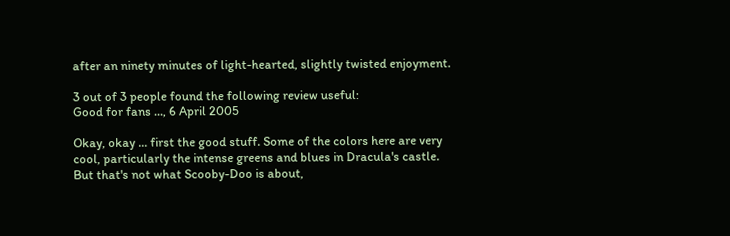after an ninety minutes of light-hearted, slightly twisted enjoyment.

3 out of 3 people found the following review useful:
Good for fans ..., 6 April 2005

Okay, okay ... first the good stuff. Some of the colors here are very cool, particularly the intense greens and blues in Dracula's castle. But that's not what Scooby-Doo is about,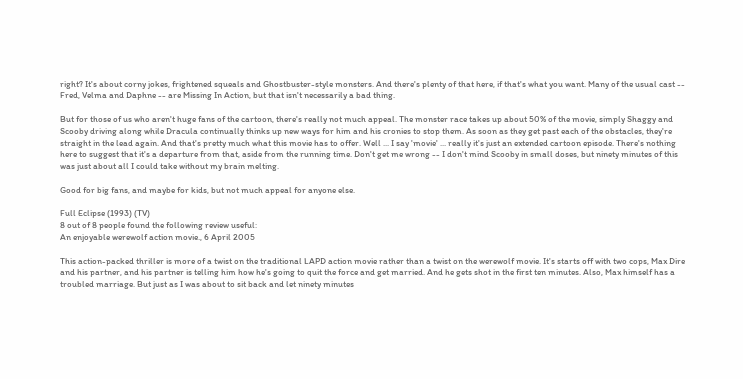right? It's about corny jokes, frightened squeals and Ghostbuster-style monsters. And there's plenty of that here, if that's what you want. Many of the usual cast -- Fred, Velma and Daphne -- are Missing In Action, but that isn't necessarily a bad thing.

But for those of us who aren't huge fans of the cartoon, there's really not much appeal. The monster race takes up about 50% of the movie, simply Shaggy and Scooby driving along while Dracula continually thinks up new ways for him and his cronies to stop them. As soon as they get past each of the obstacles, they're straight in the lead again. And that's pretty much what this movie has to offer. Well ... I say 'movie' ... really it's just an extended cartoon episode. There's nothing here to suggest that it's a departure from that, aside from the running time. Don't get me wrong -- I don't mind Scooby in small doses, but ninety minutes of this was just about all I could take without my brain melting.

Good for big fans, and maybe for kids, but not much appeal for anyone else.

Full Eclipse (1993) (TV)
8 out of 8 people found the following review useful:
An enjoyable werewolf action movie., 6 April 2005

This action-packed thriller is more of a twist on the traditional LAPD action movie rather than a twist on the werewolf movie. It's starts off with two cops, Max Dire and his partner, and his partner is telling him how he's going to quit the force and get married. And he gets shot in the first ten minutes. Also, Max himself has a troubled marriage. But just as I was about to sit back and let ninety minutes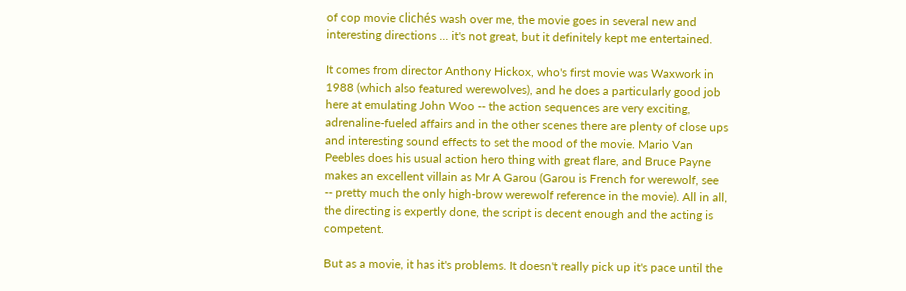of cop movie clichés wash over me, the movie goes in several new and interesting directions ... it's not great, but it definitely kept me entertained.

It comes from director Anthony Hickox, who's first movie was Waxwork in 1988 (which also featured werewolves), and he does a particularly good job here at emulating John Woo -- the action sequences are very exciting, adrenaline-fueled affairs and in the other scenes there are plenty of close ups and interesting sound effects to set the mood of the movie. Mario Van Peebles does his usual action hero thing with great flare, and Bruce Payne makes an excellent villain as Mr A Garou (Garou is French for werewolf, see -- pretty much the only high-brow werewolf reference in the movie). All in all, the directing is expertly done, the script is decent enough and the acting is competent.

But as a movie, it has it's problems. It doesn't really pick up it's pace until the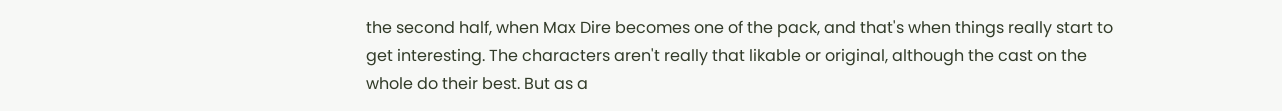the second half, when Max Dire becomes one of the pack, and that's when things really start to get interesting. The characters aren't really that likable or original, although the cast on the whole do their best. But as a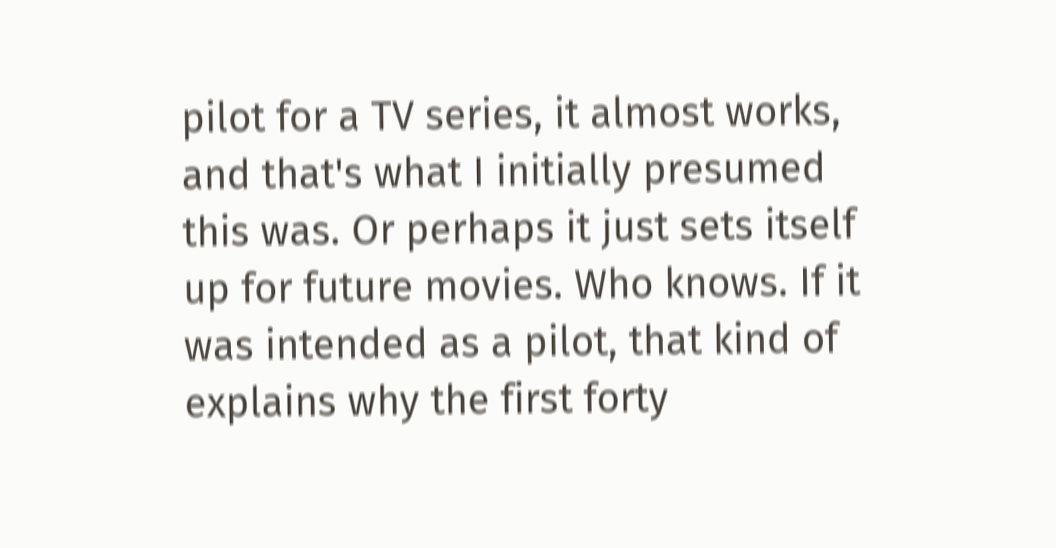pilot for a TV series, it almost works, and that's what I initially presumed this was. Or perhaps it just sets itself up for future movies. Who knows. If it was intended as a pilot, that kind of explains why the first forty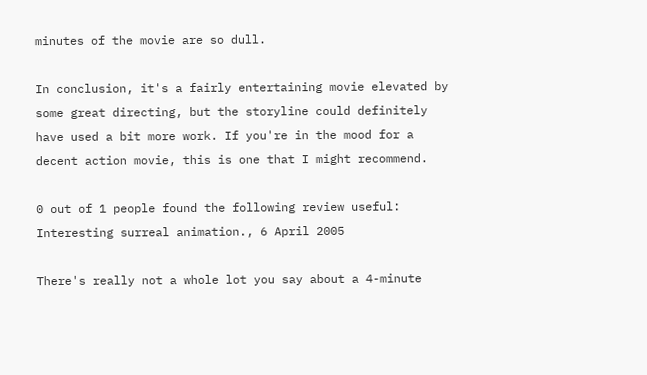minutes of the movie are so dull.

In conclusion, it's a fairly entertaining movie elevated by some great directing, but the storyline could definitely have used a bit more work. If you're in the mood for a decent action movie, this is one that I might recommend.

0 out of 1 people found the following review useful:
Interesting surreal animation., 6 April 2005

There's really not a whole lot you say about a 4-minute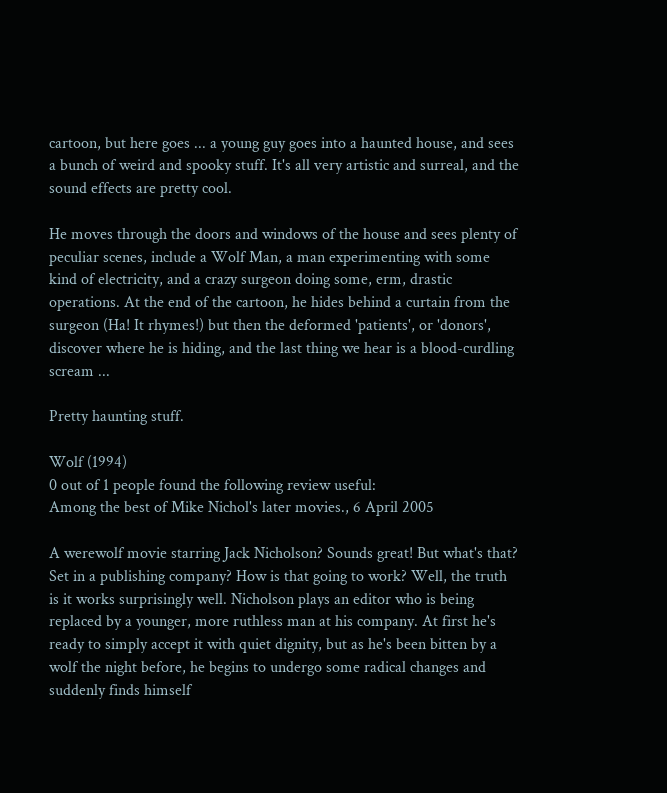cartoon, but here goes ... a young guy goes into a haunted house, and sees a bunch of weird and spooky stuff. It's all very artistic and surreal, and the sound effects are pretty cool.

He moves through the doors and windows of the house and sees plenty of peculiar scenes, include a Wolf Man, a man experimenting with some kind of electricity, and a crazy surgeon doing some, erm, drastic operations. At the end of the cartoon, he hides behind a curtain from the surgeon (Ha! It rhymes!) but then the deformed 'patients', or 'donors', discover where he is hiding, and the last thing we hear is a blood-curdling scream ...

Pretty haunting stuff.

Wolf (1994)
0 out of 1 people found the following review useful:
Among the best of Mike Nichol's later movies., 6 April 2005

A werewolf movie starring Jack Nicholson? Sounds great! But what's that? Set in a publishing company? How is that going to work? Well, the truth is it works surprisingly well. Nicholson plays an editor who is being replaced by a younger, more ruthless man at his company. At first he's ready to simply accept it with quiet dignity, but as he's been bitten by a wolf the night before, he begins to undergo some radical changes and suddenly finds himself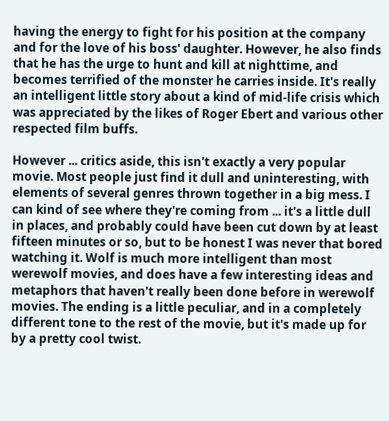having the energy to fight for his position at the company and for the love of his boss' daughter. However, he also finds that he has the urge to hunt and kill at nighttime, and becomes terrified of the monster he carries inside. It's really an intelligent little story about a kind of mid-life crisis which was appreciated by the likes of Roger Ebert and various other respected film buffs.

However ... critics aside, this isn't exactly a very popular movie. Most people just find it dull and uninteresting, with elements of several genres thrown together in a big mess. I can kind of see where they're coming from ... it's a little dull in places, and probably could have been cut down by at least fifteen minutes or so, but to be honest I was never that bored watching it. Wolf is much more intelligent than most werewolf movies, and does have a few interesting ideas and metaphors that haven't really been done before in werewolf movies. The ending is a little peculiar, and in a completely different tone to the rest of the movie, but it's made up for by a pretty cool twist.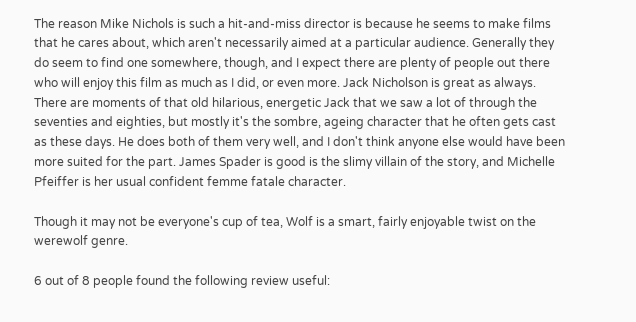The reason Mike Nichols is such a hit-and-miss director is because he seems to make films that he cares about, which aren't necessarily aimed at a particular audience. Generally they do seem to find one somewhere, though, and I expect there are plenty of people out there who will enjoy this film as much as I did, or even more. Jack Nicholson is great as always. There are moments of that old hilarious, energetic Jack that we saw a lot of through the seventies and eighties, but mostly it's the sombre, ageing character that he often gets cast as these days. He does both of them very well, and I don't think anyone else would have been more suited for the part. James Spader is good is the slimy villain of the story, and Michelle Pfeiffer is her usual confident femme fatale character.

Though it may not be everyone's cup of tea, Wolf is a smart, fairly enjoyable twist on the werewolf genre.

6 out of 8 people found the following review useful: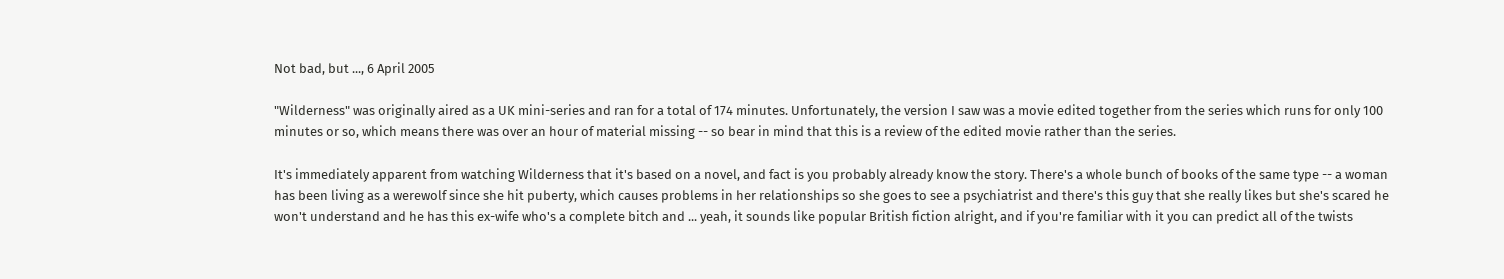Not bad, but ..., 6 April 2005

"Wilderness" was originally aired as a UK mini-series and ran for a total of 174 minutes. Unfortunately, the version I saw was a movie edited together from the series which runs for only 100 minutes or so, which means there was over an hour of material missing -- so bear in mind that this is a review of the edited movie rather than the series.

It's immediately apparent from watching Wilderness that it's based on a novel, and fact is you probably already know the story. There's a whole bunch of books of the same type -- a woman has been living as a werewolf since she hit puberty, which causes problems in her relationships so she goes to see a psychiatrist and there's this guy that she really likes but she's scared he won't understand and he has this ex-wife who's a complete bitch and ... yeah, it sounds like popular British fiction alright, and if you're familiar with it you can predict all of the twists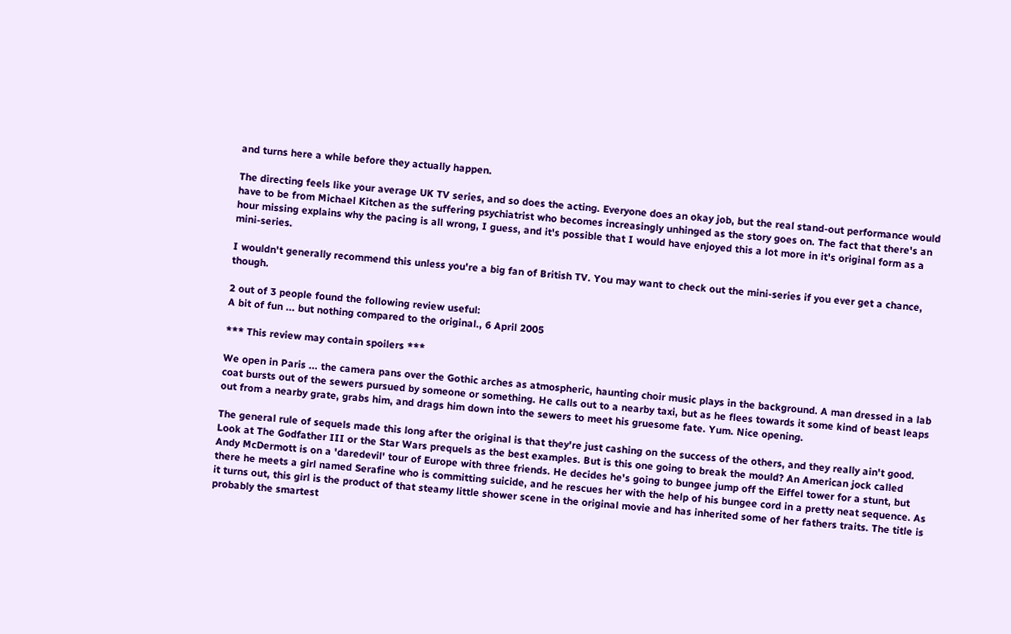and turns here a while before they actually happen.

The directing feels like your average UK TV series, and so does the acting. Everyone does an okay job, but the real stand-out performance would have to be from Michael Kitchen as the suffering psychiatrist who becomes increasingly unhinged as the story goes on. The fact that there's an hour missing explains why the pacing is all wrong, I guess, and it's possible that I would have enjoyed this a lot more in it's original form as a mini-series.

I wouldn't generally recommend this unless you're a big fan of British TV. You may want to check out the mini-series if you ever get a chance, though.

2 out of 3 people found the following review useful:
A bit of fun ... but nothing compared to the original., 6 April 2005

*** This review may contain spoilers ***

We open in Paris ... the camera pans over the Gothic arches as atmospheric, haunting choir music plays in the background. A man dressed in a lab coat bursts out of the sewers pursued by someone or something. He calls out to a nearby taxi, but as he flees towards it some kind of beast leaps out from a nearby grate, grabs him, and drags him down into the sewers to meet his gruesome fate. Yum. Nice opening.

The general rule of sequels made this long after the original is that they're just cashing on the success of the others, and they really ain't good. Look at The Godfather III or the Star Wars prequels as the best examples. But is this one going to break the mould? An American jock called Andy McDermott is on a 'daredevil' tour of Europe with three friends. He decides he's going to bungee jump off the Eiffel tower for a stunt, but there he meets a girl named Serafine who is committing suicide, and he rescues her with the help of his bungee cord in a pretty neat sequence. As it turns out, this girl is the product of that steamy little shower scene in the original movie and has inherited some of her fathers traits. The title is probably the smartest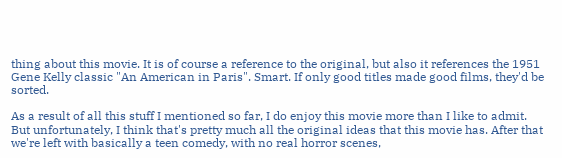thing about this movie. It is of course a reference to the original, but also it references the 1951 Gene Kelly classic "An American in Paris". Smart. If only good titles made good films, they'd be sorted.

As a result of all this stuff I mentioned so far, I do enjoy this movie more than I like to admit. But unfortunately, I think that's pretty much all the original ideas that this movie has. After that we're left with basically a teen comedy, with no real horror scenes,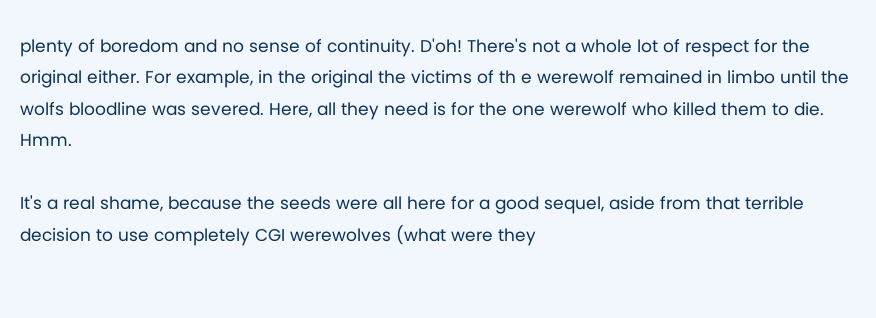plenty of boredom and no sense of continuity. D'oh! There's not a whole lot of respect for the original either. For example, in the original the victims of th e werewolf remained in limbo until the wolfs bloodline was severed. Here, all they need is for the one werewolf who killed them to die. Hmm.

It's a real shame, because the seeds were all here for a good sequel, aside from that terrible decision to use completely CGI werewolves (what were they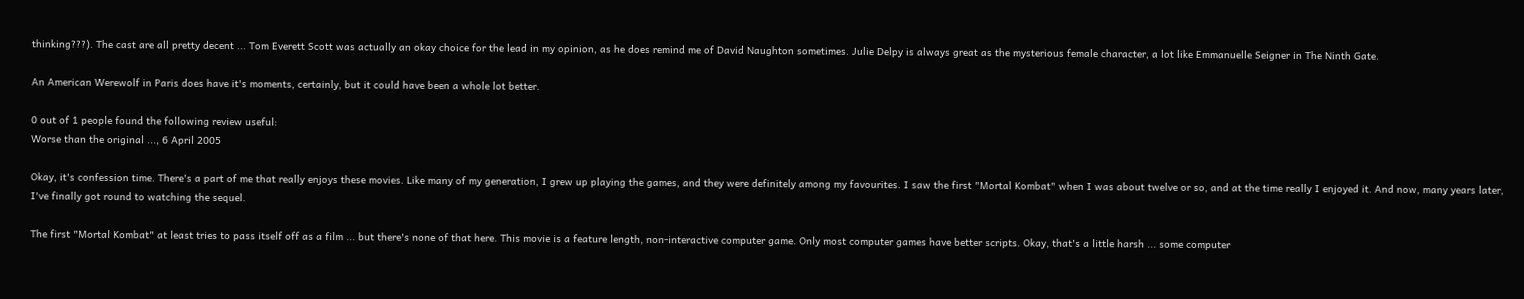thinking???). The cast are all pretty decent ... Tom Everett Scott was actually an okay choice for the lead in my opinion, as he does remind me of David Naughton sometimes. Julie Delpy is always great as the mysterious female character, a lot like Emmanuelle Seigner in The Ninth Gate.

An American Werewolf in Paris does have it's moments, certainly, but it could have been a whole lot better.

0 out of 1 people found the following review useful:
Worse than the original ..., 6 April 2005

Okay, it's confession time. There's a part of me that really enjoys these movies. Like many of my generation, I grew up playing the games, and they were definitely among my favourites. I saw the first "Mortal Kombat" when I was about twelve or so, and at the time really I enjoyed it. And now, many years later, I've finally got round to watching the sequel.

The first "Mortal Kombat" at least tries to pass itself off as a film ... but there's none of that here. This movie is a feature length, non-interactive computer game. Only most computer games have better scripts. Okay, that's a little harsh ... some computer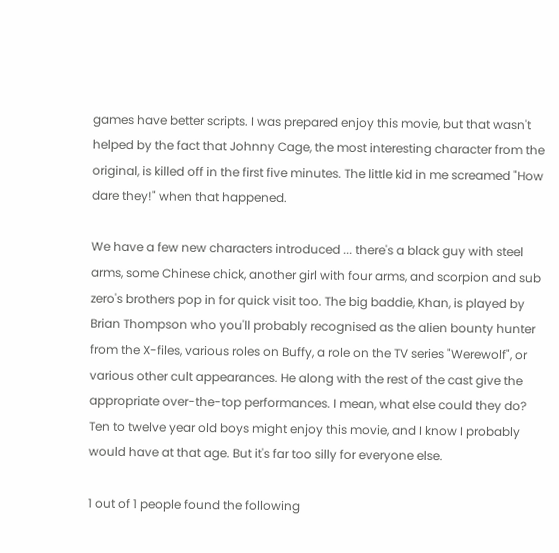games have better scripts. I was prepared enjoy this movie, but that wasn't helped by the fact that Johnny Cage, the most interesting character from the original, is killed off in the first five minutes. The little kid in me screamed "How dare they!" when that happened.

We have a few new characters introduced ... there's a black guy with steel arms, some Chinese chick, another girl with four arms, and scorpion and sub zero's brothers pop in for quick visit too. The big baddie, Khan, is played by Brian Thompson who you'll probably recognised as the alien bounty hunter from the X-files, various roles on Buffy, a role on the TV series "Werewolf", or various other cult appearances. He along with the rest of the cast give the appropriate over-the-top performances. I mean, what else could they do? Ten to twelve year old boys might enjoy this movie, and I know I probably would have at that age. But it's far too silly for everyone else.

1 out of 1 people found the following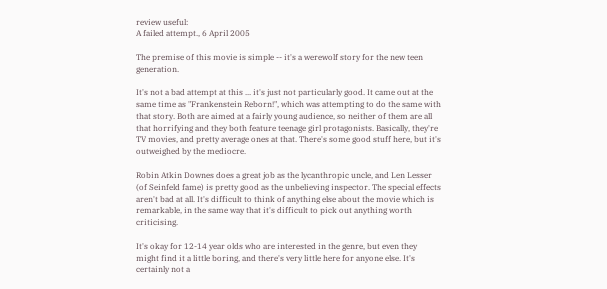review useful:
A failed attempt., 6 April 2005

The premise of this movie is simple -- it's a werewolf story for the new teen generation.

It's not a bad attempt at this ... it's just not particularly good. It came out at the same time as "Frankenstein Reborn!", which was attempting to do the same with that story. Both are aimed at a fairly young audience, so neither of them are all that horrifying and they both feature teenage girl protagonists. Basically, they're TV movies, and pretty average ones at that. There's some good stuff here, but it's outweighed by the mediocre.

Robin Atkin Downes does a great job as the lycanthropic uncle, and Len Lesser (of Seinfeld fame) is pretty good as the unbelieving inspector. The special effects aren't bad at all. It's difficult to think of anything else about the movie which is remarkable, in the same way that it's difficult to pick out anything worth criticising.

It's okay for 12-14 year olds who are interested in the genre, but even they might find it a little boring, and there's very little here for anyone else. It's certainly not a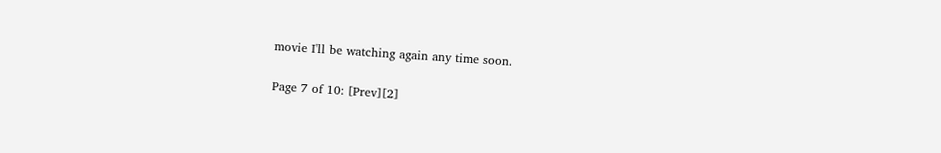movie I'll be watching again any time soon.

Page 7 of 10: [Prev][2]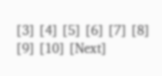[3] [4] [5] [6] [7] [8] [9] [10] [Next]